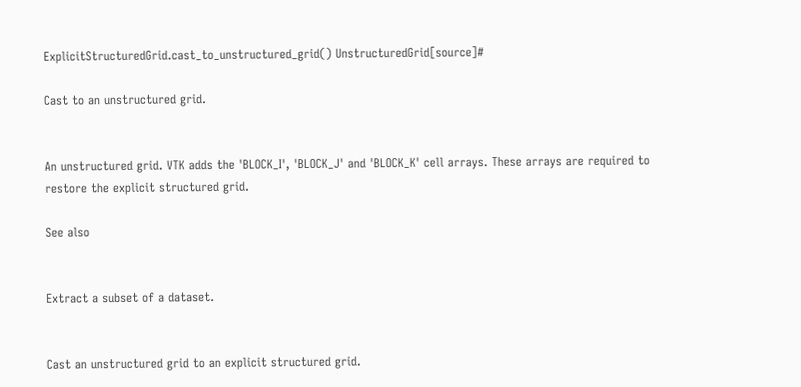ExplicitStructuredGrid.cast_to_unstructured_grid() UnstructuredGrid[source]#

Cast to an unstructured grid.


An unstructured grid. VTK adds the 'BLOCK_I', 'BLOCK_J' and 'BLOCK_K' cell arrays. These arrays are required to restore the explicit structured grid.

See also


Extract a subset of a dataset.


Cast an unstructured grid to an explicit structured grid.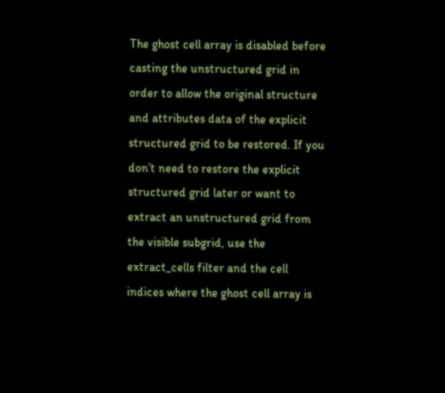The ghost cell array is disabled before casting the unstructured grid in order to allow the original structure and attributes data of the explicit structured grid to be restored. If you don’t need to restore the explicit structured grid later or want to extract an unstructured grid from the visible subgrid, use the extract_cells filter and the cell indices where the ghost cell array is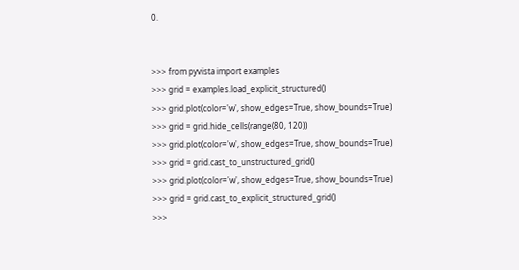0.


>>> from pyvista import examples
>>> grid = examples.load_explicit_structured()
>>> grid.plot(color='w', show_edges=True, show_bounds=True)
>>> grid = grid.hide_cells(range(80, 120))
>>> grid.plot(color='w', show_edges=True, show_bounds=True)
>>> grid = grid.cast_to_unstructured_grid()
>>> grid.plot(color='w', show_edges=True, show_bounds=True)
>>> grid = grid.cast_to_explicit_structured_grid()
>>>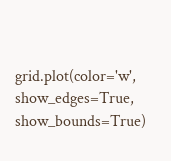grid.plot(color='w', show_edges=True, show_bounds=True)